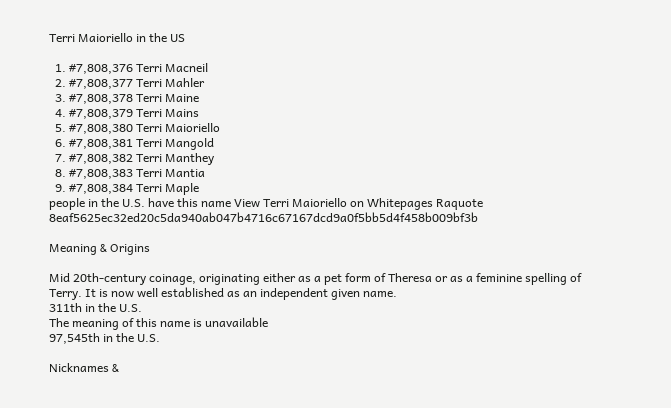Terri Maioriello in the US

  1. #7,808,376 Terri Macneil
  2. #7,808,377 Terri Mahler
  3. #7,808,378 Terri Maine
  4. #7,808,379 Terri Mains
  5. #7,808,380 Terri Maioriello
  6. #7,808,381 Terri Mangold
  7. #7,808,382 Terri Manthey
  8. #7,808,383 Terri Mantia
  9. #7,808,384 Terri Maple
people in the U.S. have this name View Terri Maioriello on Whitepages Raquote 8eaf5625ec32ed20c5da940ab047b4716c67167dcd9a0f5bb5d4f458b009bf3b

Meaning & Origins

Mid 20th-century coinage, originating either as a pet form of Theresa or as a feminine spelling of Terry. It is now well established as an independent given name.
311th in the U.S.
The meaning of this name is unavailable
97,545th in the U.S.

Nicknames &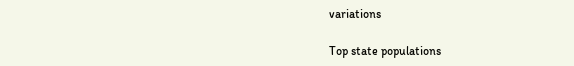variations

Top state populations